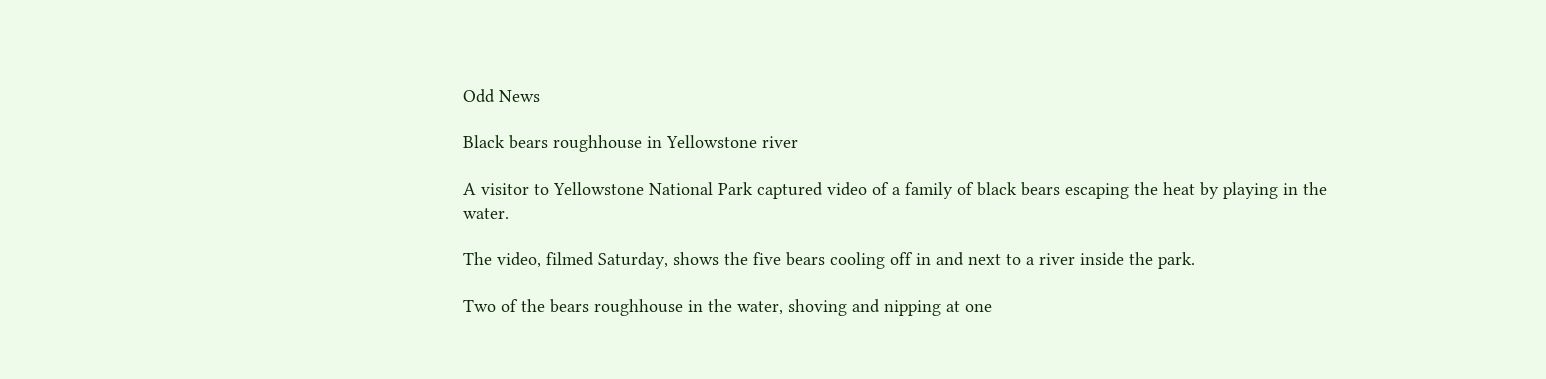Odd News

Black bears roughhouse in Yellowstone river

A visitor to Yellowstone National Park captured video of a family of black bears escaping the heat by playing in the water.

The video, filmed Saturday, shows the five bears cooling off in and next to a river inside the park.

Two of the bears roughhouse in the water, shoving and nipping at one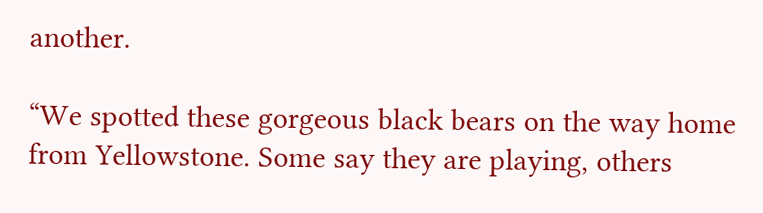another.

“We spotted these gorgeous black bears on the way home from Yellowstone. Some say they are playing, others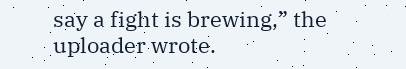say a fight is brewing,” the uploader wrote.